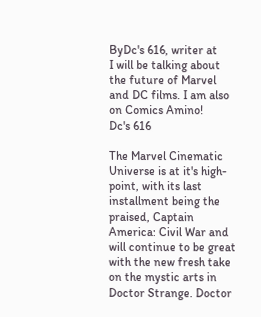ByDc's 616, writer at
I will be talking about the future of Marvel and DC films. I am also on Comics Amino!
Dc's 616

The Marvel Cinematic Universe is at it's high-point, with its last installment being the praised, Captain America: Civil War and will continue to be great with the new fresh take on the mystic arts in Doctor Strange. Doctor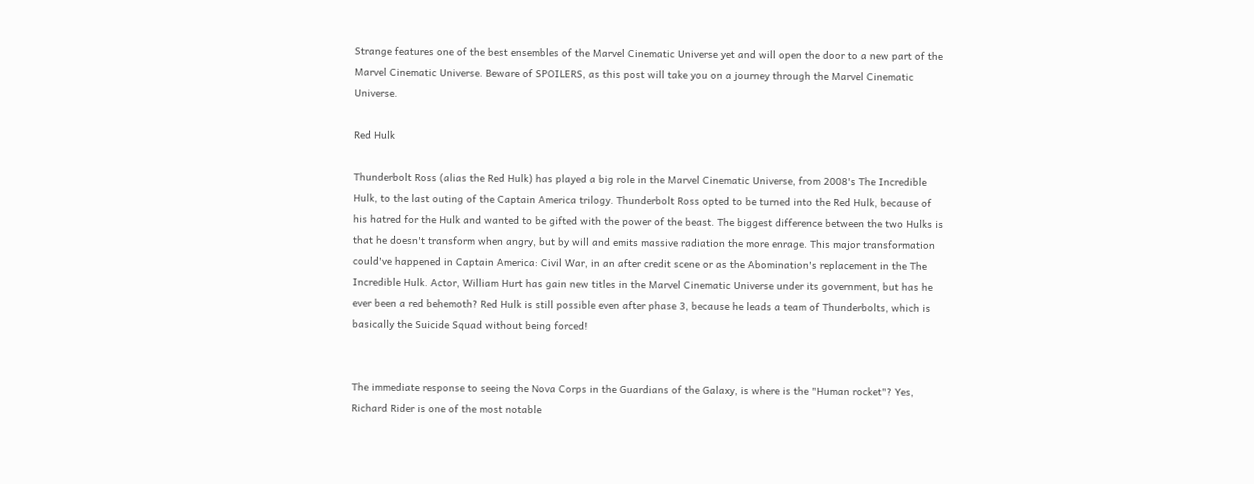Strange features one of the best ensembles of the Marvel Cinematic Universe yet and will open the door to a new part of the Marvel Cinematic Universe. Beware of SPOILERS, as this post will take you on a journey through the Marvel Cinematic Universe.

Red Hulk

Thunderbolt Ross (alias the Red Hulk) has played a big role in the Marvel Cinematic Universe, from 2008's The Incredible Hulk, to the last outing of the Captain America trilogy. Thunderbolt Ross opted to be turned into the Red Hulk, because of his hatred for the Hulk and wanted to be gifted with the power of the beast. The biggest difference between the two Hulks is that he doesn't transform when angry, but by will and emits massive radiation the more enrage. This major transformation could've happened in Captain America: Civil War, in an after credit scene or as the Abomination's replacement in the The Incredible Hulk. Actor, William Hurt has gain new titles in the Marvel Cinematic Universe under its government, but has he ever been a red behemoth? Red Hulk is still possible even after phase 3, because he leads a team of Thunderbolts, which is basically the Suicide Squad without being forced!


The immediate response to seeing the Nova Corps in the Guardians of the Galaxy, is where is the "Human rocket"? Yes, Richard Rider is one of the most notable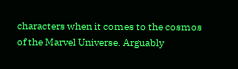characters when it comes to the cosmos of the Marvel Universe. Arguably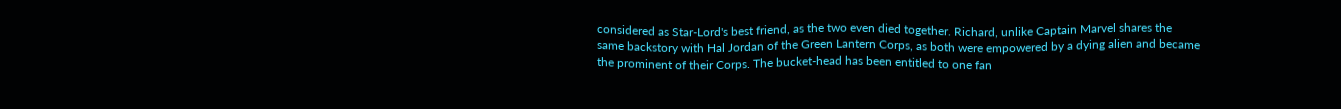considered as Star-Lord's best friend, as the two even died together. Richard, unlike Captain Marvel shares the same backstory with Hal Jordan of the Green Lantern Corps, as both were empowered by a dying alien and became the prominent of their Corps. The bucket-head has been entitled to one fan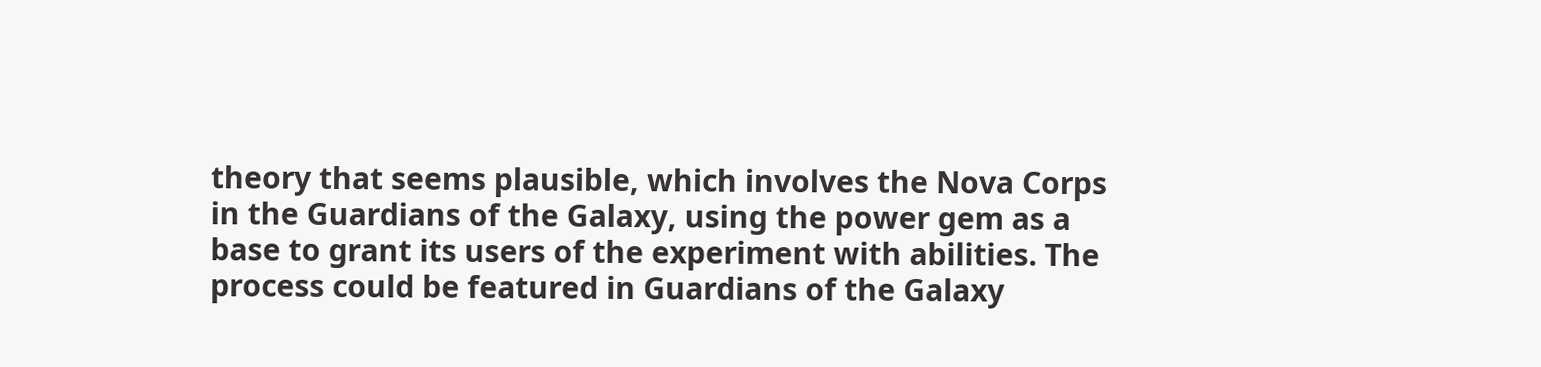theory that seems plausible, which involves the Nova Corps in the Guardians of the Galaxy, using the power gem as a base to grant its users of the experiment with abilities. The process could be featured in Guardians of the Galaxy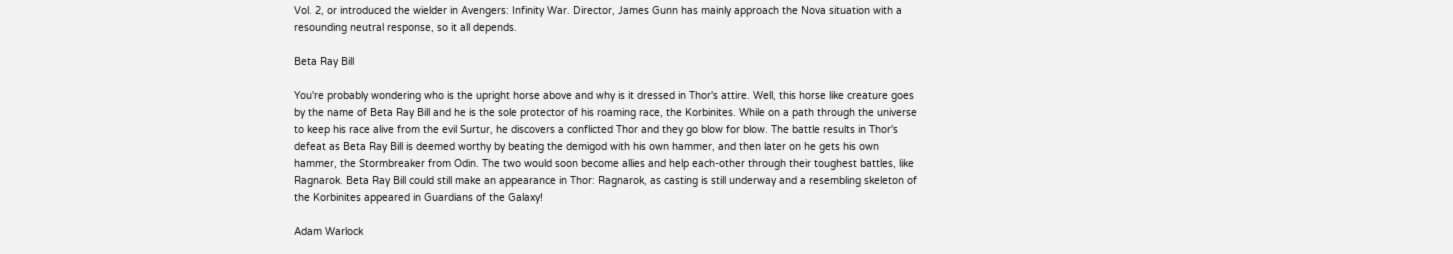Vol. 2, or introduced the wielder in Avengers: Infinity War. Director, James Gunn has mainly approach the Nova situation with a resounding neutral response, so it all depends.

Beta Ray Bill

You're probably wondering who is the upright horse above and why is it dressed in Thor's attire. Well, this horse like creature goes by the name of Beta Ray Bill and he is the sole protector of his roaming race, the Korbinites. While on a path through the universe to keep his race alive from the evil Surtur, he discovers a conflicted Thor and they go blow for blow. The battle results in Thor's defeat as Beta Ray Bill is deemed worthy by beating the demigod with his own hammer, and then later on he gets his own hammer, the Stormbreaker from Odin. The two would soon become allies and help each-other through their toughest battles, like Ragnarok. Beta Ray Bill could still make an appearance in Thor: Ragnarok, as casting is still underway and a resembling skeleton of the Korbinites appeared in Guardians of the Galaxy!

Adam Warlock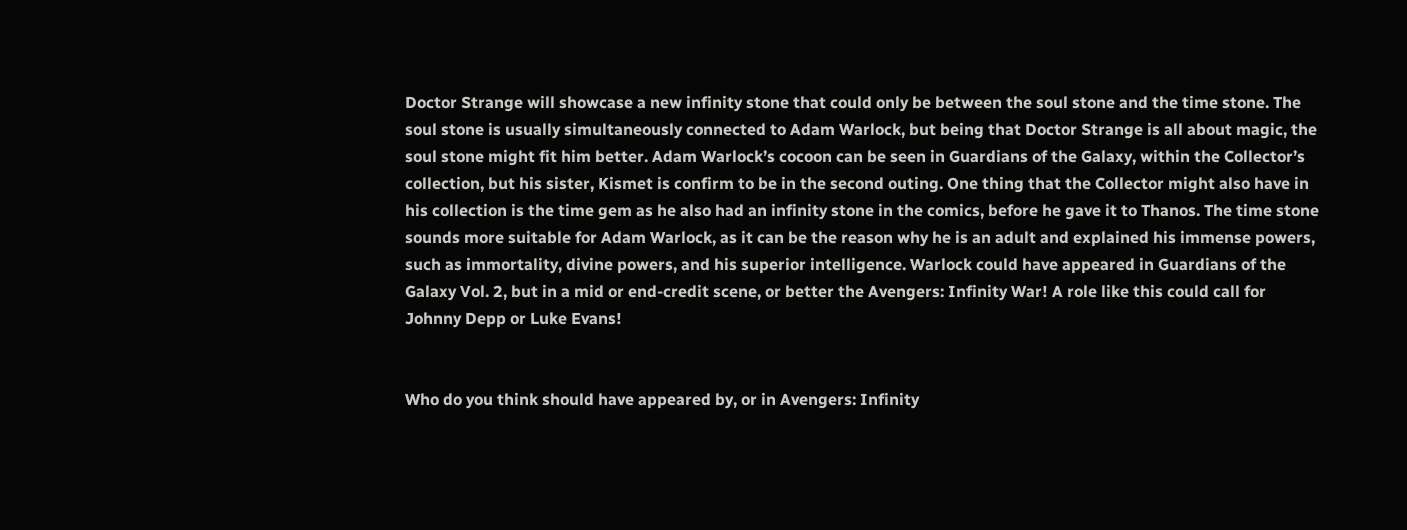Doctor Strange will showcase a new infinity stone that could only be between the soul stone and the time stone. The soul stone is usually simultaneously connected to Adam Warlock, but being that Doctor Strange is all about magic, the soul stone might fit him better. Adam Warlock’s cocoon can be seen in Guardians of the Galaxy, within the Collector’s collection, but his sister, Kismet is confirm to be in the second outing. One thing that the Collector might also have in his collection is the time gem as he also had an infinity stone in the comics, before he gave it to Thanos. The time stone sounds more suitable for Adam Warlock, as it can be the reason why he is an adult and explained his immense powers, such as immortality, divine powers, and his superior intelligence. Warlock could have appeared in Guardians of the Galaxy Vol. 2, but in a mid or end-credit scene, or better the Avengers: Infinity War! A role like this could call for Johnny Depp or Luke Evans!


Who do you think should have appeared by, or in Avengers: Infinity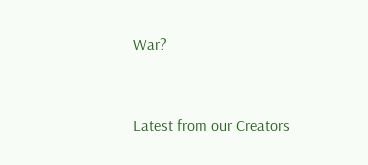War?


Latest from our Creators